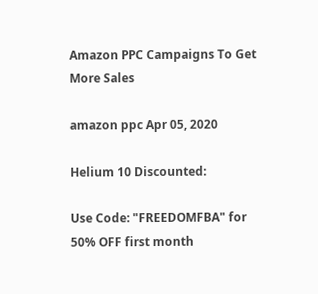Amazon PPC Campaigns To Get More Sales

amazon ppc Apr 05, 2020

Helium 10 Discounted:

Use Code: "FREEDOMFBA" for 50% OFF first month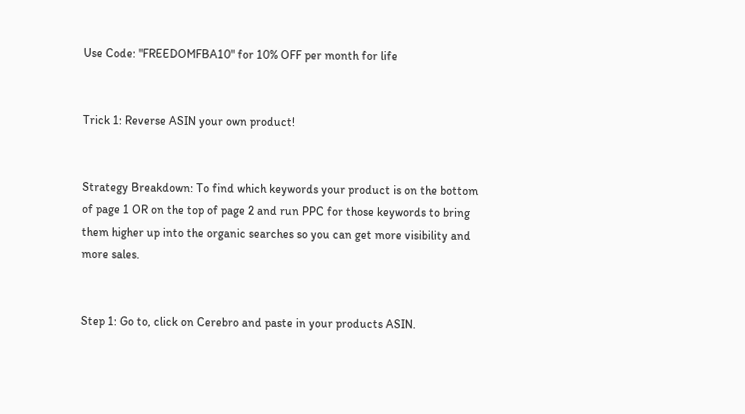Use Code: "FREEDOMFBA10" for 10% OFF per month for life


Trick 1: Reverse ASIN your own product!


Strategy Breakdown: To find which keywords your product is on the bottom of page 1 OR on the top of page 2 and run PPC for those keywords to bring them higher up into the organic searches so you can get more visibility and more sales.


Step 1: Go to, click on Cerebro and paste in your products ASIN.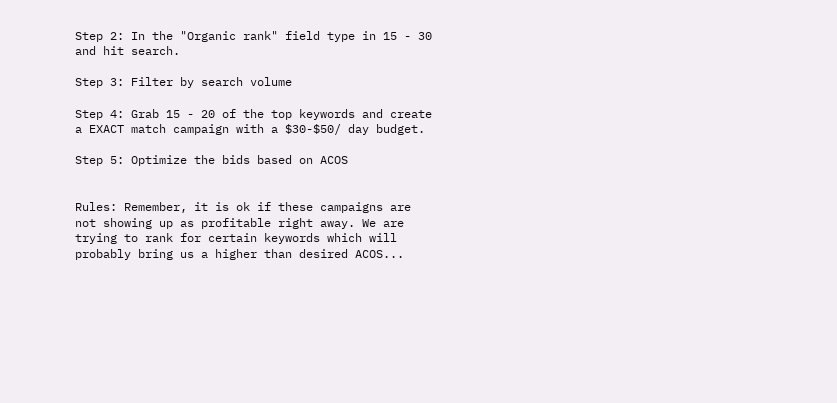Step 2: In the "Organic rank" field type in 15 - 30 and hit search.

Step 3: Filter by search volume

Step 4: Grab 15 - 20 of the top keywords and create a EXACT match campaign with a $30-$50/ day budget.

Step 5: Optimize the bids based on ACOS


Rules: Remember, it is ok if these campaigns are not showing up as profitable right away. We are trying to rank for certain keywords which will probably bring us a higher than desired ACOS...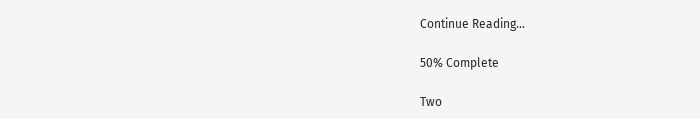Continue Reading...

50% Complete

Two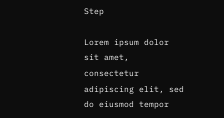Step

Lorem ipsum dolor sit amet, consectetur adipiscing elit, sed do eiusmod tempor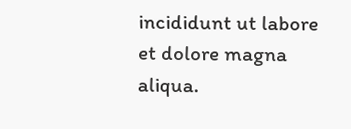incididunt ut labore et dolore magna aliqua.